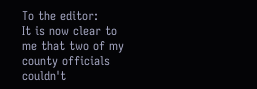To the editor:
It is now clear to me that two of my county officials couldn't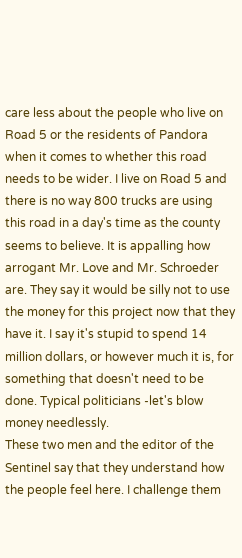care less about the people who live on Road 5 or the residents of Pandora when it comes to whether this road needs to be wider. I live on Road 5 and there is no way 800 trucks are using this road in a day's time as the county seems to believe. It is appalling how arrogant Mr. Love and Mr. Schroeder are. They say it would be silly not to use the money for this project now that they have it. I say it's stupid to spend 14 million dollars, or however much it is, for something that doesn't need to be done. Typical politicians -let's blow money needlessly.
These two men and the editor of the Sentinel say that they understand how the people feel here. I challenge them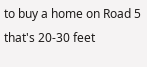to buy a home on Road 5 that's 20-30 feet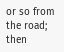or so from the road; then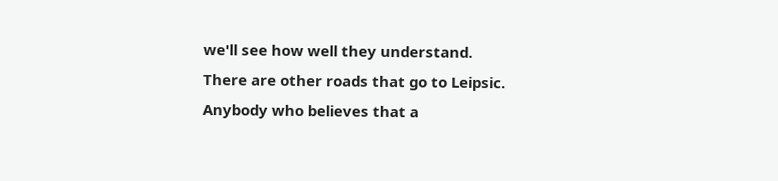we'll see how well they understand.
There are other roads that go to Leipsic. Anybody who believes that a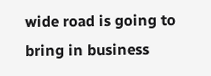wide road is going to bring in business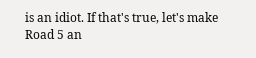is an idiot. If that's true, let's make Road 5 an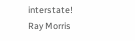interstate!
Ray Morris